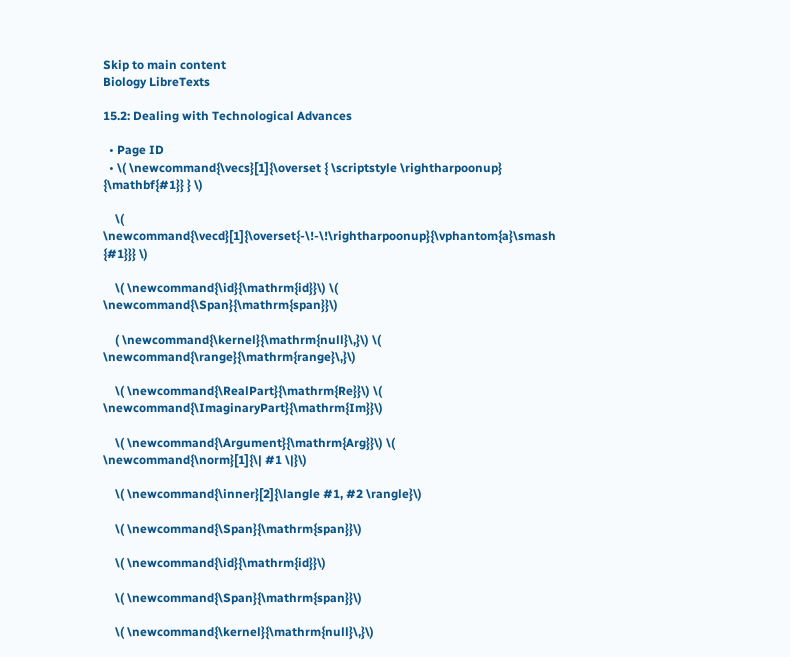Skip to main content
Biology LibreTexts

15.2: Dealing with Technological Advances

  • Page ID
  • \( \newcommand{\vecs}[1]{\overset { \scriptstyle \rightharpoonup} {\mathbf{#1}} } \)

    \( \newcommand{\vecd}[1]{\overset{-\!-\!\rightharpoonup}{\vphantom{a}\smash {#1}}} \)

    \( \newcommand{\id}{\mathrm{id}}\) \( \newcommand{\Span}{\mathrm{span}}\)

    ( \newcommand{\kernel}{\mathrm{null}\,}\) \( \newcommand{\range}{\mathrm{range}\,}\)

    \( \newcommand{\RealPart}{\mathrm{Re}}\) \( \newcommand{\ImaginaryPart}{\mathrm{Im}}\)

    \( \newcommand{\Argument}{\mathrm{Arg}}\) \( \newcommand{\norm}[1]{\| #1 \|}\)

    \( \newcommand{\inner}[2]{\langle #1, #2 \rangle}\)

    \( \newcommand{\Span}{\mathrm{span}}\)

    \( \newcommand{\id}{\mathrm{id}}\)

    \( \newcommand{\Span}{\mathrm{span}}\)

    \( \newcommand{\kernel}{\mathrm{null}\,}\)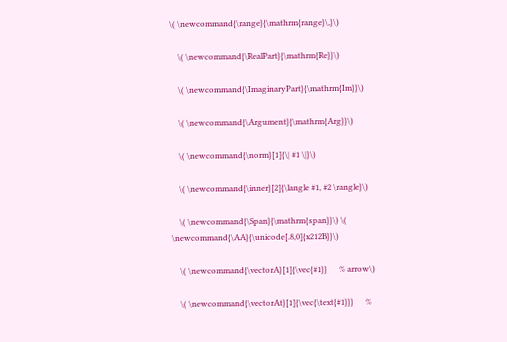\( \newcommand{\range}{\mathrm{range}\,}\)

    \( \newcommand{\RealPart}{\mathrm{Re}}\)

    \( \newcommand{\ImaginaryPart}{\mathrm{Im}}\)

    \( \newcommand{\Argument}{\mathrm{Arg}}\)

    \( \newcommand{\norm}[1]{\| #1 \|}\)

    \( \newcommand{\inner}[2]{\langle #1, #2 \rangle}\)

    \( \newcommand{\Span}{\mathrm{span}}\) \( \newcommand{\AA}{\unicode[.8,0]{x212B}}\)

    \( \newcommand{\vectorA}[1]{\vec{#1}}      % arrow\)

    \( \newcommand{\vectorAt}[1]{\vec{\text{#1}}}      %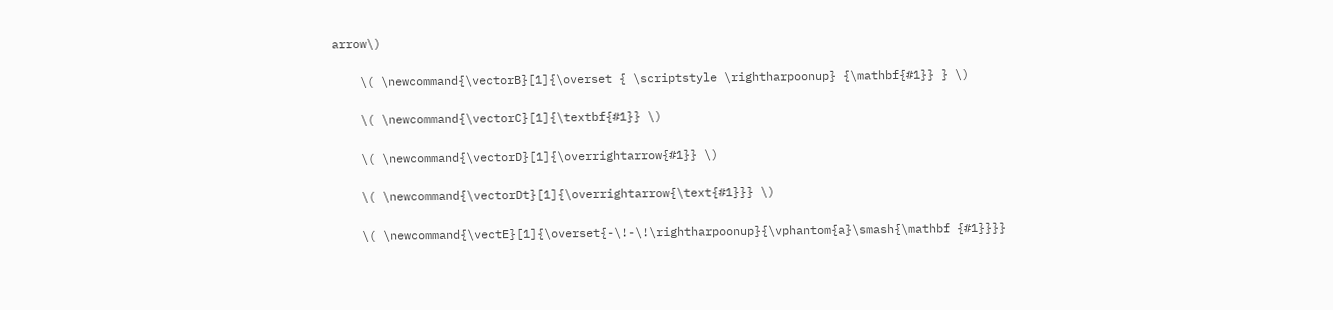arrow\)

    \( \newcommand{\vectorB}[1]{\overset { \scriptstyle \rightharpoonup} {\mathbf{#1}} } \)

    \( \newcommand{\vectorC}[1]{\textbf{#1}} \)

    \( \newcommand{\vectorD}[1]{\overrightarrow{#1}} \)

    \( \newcommand{\vectorDt}[1]{\overrightarrow{\text{#1}}} \)

    \( \newcommand{\vectE}[1]{\overset{-\!-\!\rightharpoonup}{\vphantom{a}\smash{\mathbf {#1}}}}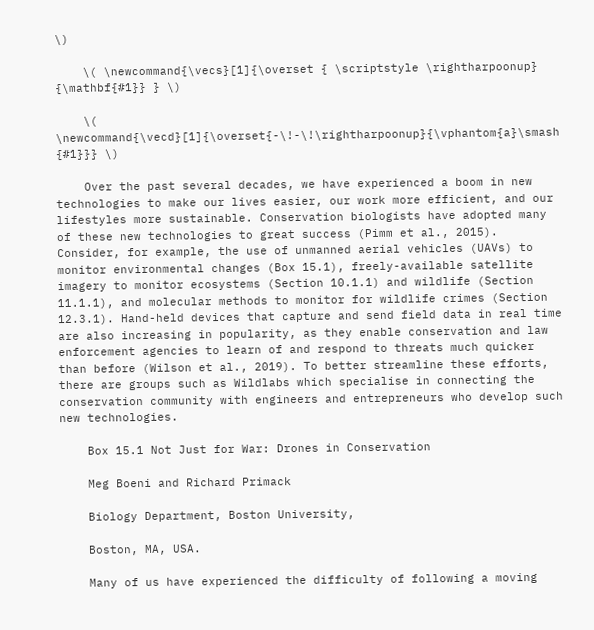\)

    \( \newcommand{\vecs}[1]{\overset { \scriptstyle \rightharpoonup} {\mathbf{#1}} } \)

    \( \newcommand{\vecd}[1]{\overset{-\!-\!\rightharpoonup}{\vphantom{a}\smash {#1}}} \)

    Over the past several decades, we have experienced a boom in new technologies to make our lives easier, our work more efficient, and our lifestyles more sustainable. Conservation biologists have adopted many of these new technologies to great success (Pimm et al., 2015). Consider, for example, the use of unmanned aerial vehicles (UAVs) to monitor environmental changes (Box 15.1), freely-available satellite imagery to monitor ecosystems (Section 10.1.1) and wildlife (Section 11.1.1), and molecular methods to monitor for wildlife crimes (Section 12.3.1). Hand-held devices that capture and send field data in real time are also increasing in popularity, as they enable conservation and law enforcement agencies to learn of and respond to threats much quicker than before (Wilson et al., 2019). To better streamline these efforts, there are groups such as Wildlabs which specialise in connecting the conservation community with engineers and entrepreneurs who develop such new technologies.

    Box 15.1 Not Just for War: Drones in Conservation

    Meg Boeni and Richard Primack

    Biology Department, Boston University,

    Boston, MA, USA.

    Many of us have experienced the difficulty of following a moving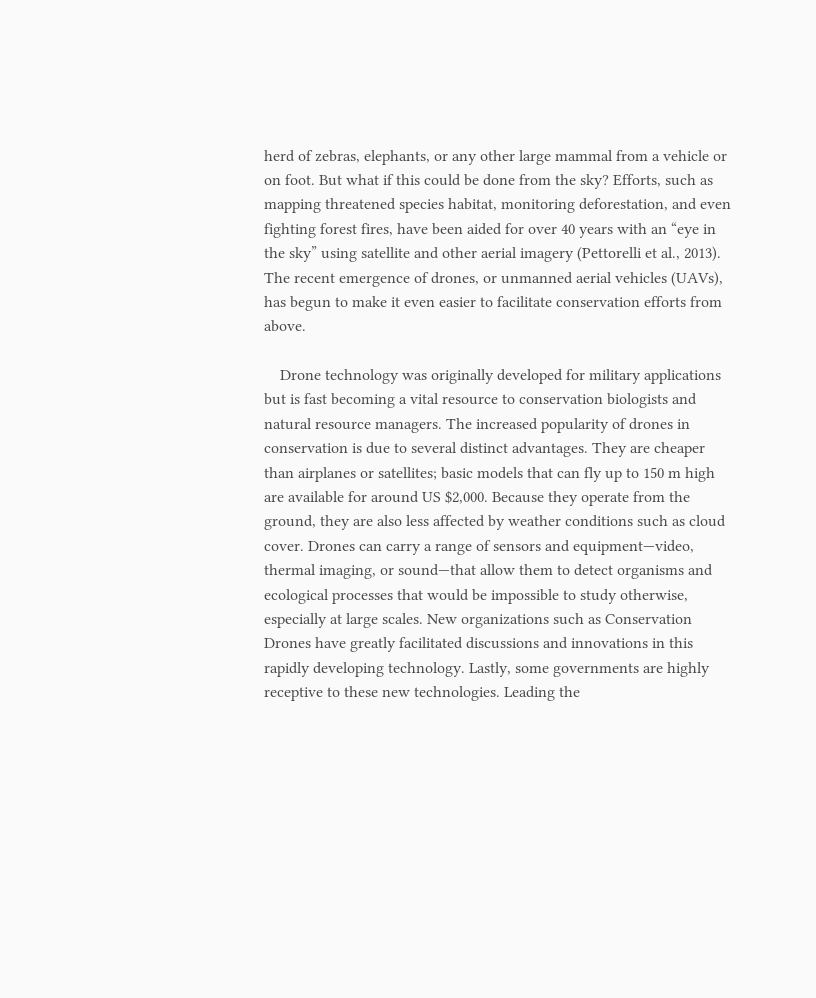herd of zebras, elephants, or any other large mammal from a vehicle or on foot. But what if this could be done from the sky? Efforts, such as mapping threatened species habitat, monitoring deforestation, and even fighting forest fires, have been aided for over 40 years with an “eye in the sky” using satellite and other aerial imagery (Pettorelli et al., 2013). The recent emergence of drones, or unmanned aerial vehicles (UAVs), has begun to make it even easier to facilitate conservation efforts from above.

    Drone technology was originally developed for military applications but is fast becoming a vital resource to conservation biologists and natural resource managers. The increased popularity of drones in conservation is due to several distinct advantages. They are cheaper than airplanes or satellites; basic models that can fly up to 150 m high are available for around US $2,000. Because they operate from the ground, they are also less affected by weather conditions such as cloud cover. Drones can carry a range of sensors and equipment—video, thermal imaging, or sound—that allow them to detect organisms and ecological processes that would be impossible to study otherwise, especially at large scales. New organizations such as Conservation Drones have greatly facilitated discussions and innovations in this rapidly developing technology. Lastly, some governments are highly receptive to these new technologies. Leading the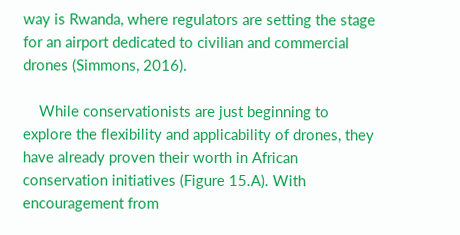way is Rwanda, where regulators are setting the stage for an airport dedicated to civilian and commercial drones (Simmons, 2016).

    While conservationists are just beginning to explore the flexibility and applicability of drones, they have already proven their worth in African conservation initiatives (Figure 15.A). With encouragement from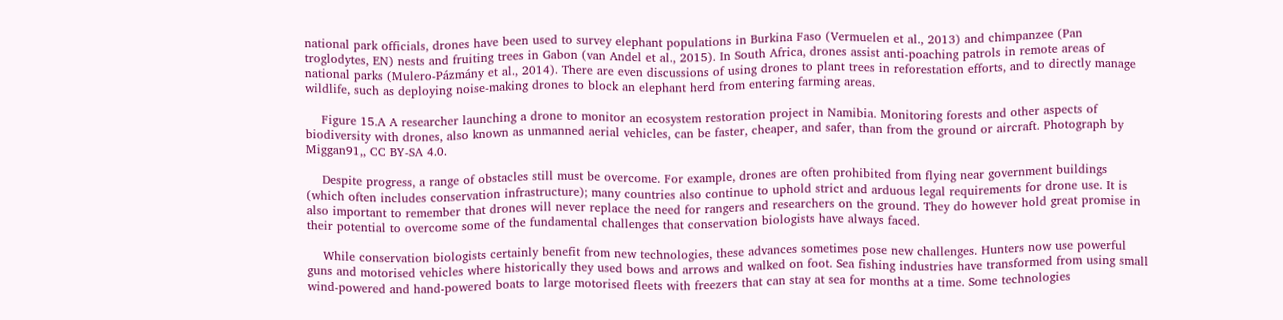national park officials, drones have been used to survey elephant populations in Burkina Faso (Vermuelen et al., 2013) and chimpanzee (Pan troglodytes, EN) nests and fruiting trees in Gabon (van Andel et al., 2015). In South Africa, drones assist anti-poaching patrols in remote areas of national parks (Mulero-Pázmány et al., 2014). There are even discussions of using drones to plant trees in reforestation efforts, and to directly manage wildlife, such as deploying noise-making drones to block an elephant herd from entering farming areas.

    Figure 15.A A researcher launching a drone to monitor an ecosystem restoration project in Namibia. Monitoring forests and other aspects of biodiversity with drones, also known as unmanned aerial vehicles, can be faster, cheaper, and safer, than from the ground or aircraft. Photograph by Miggan91,, CC BY-SA 4.0.

    Despite progress, a range of obstacles still must be overcome. For example, drones are often prohibited from flying near government buildings (which often includes conservation infrastructure); many countries also continue to uphold strict and arduous legal requirements for drone use. It is also important to remember that drones will never replace the need for rangers and researchers on the ground. They do however hold great promise in their potential to overcome some of the fundamental challenges that conservation biologists have always faced.

    While conservation biologists certainly benefit from new technologies, these advances sometimes pose new challenges. Hunters now use powerful guns and motorised vehicles where historically they used bows and arrows and walked on foot. Sea fishing industries have transformed from using small wind-powered and hand-powered boats to large motorised fleets with freezers that can stay at sea for months at a time. Some technologies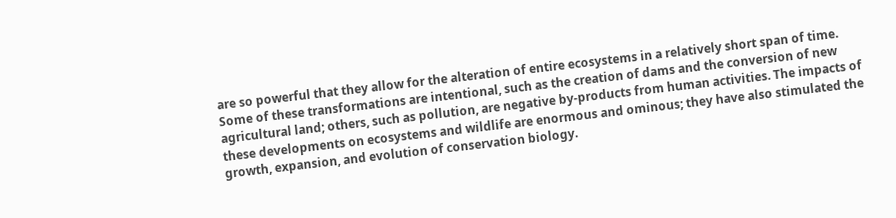are so powerful that they allow for the alteration of entire ecosystems in a relatively short span of time. Some of these transformations are intentional, such as the creation of dams and the conversion of new agricultural land; others, such as pollution, are negative by-products from human activities. The impacts of these developments on ecosystems and wildlife are enormous and ominous; they have also stimulated the growth, expansion, and evolution of conservation biology.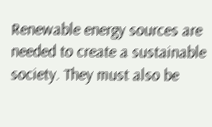Renewable energy sources are needed to create a sustainable society. They must also be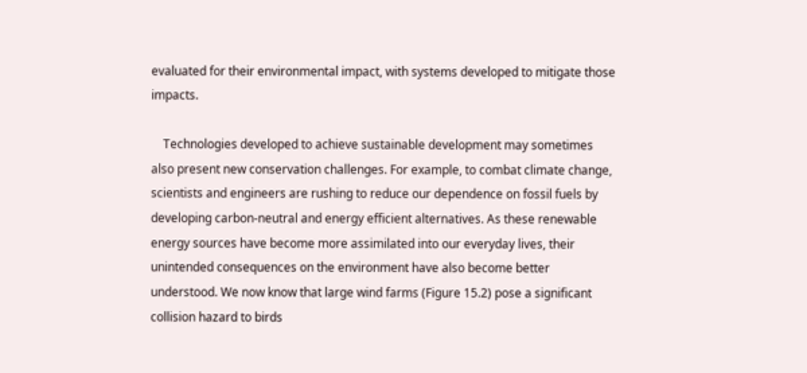evaluated for their environmental impact, with systems developed to mitigate those impacts.

    Technologies developed to achieve sustainable development may sometimes also present new conservation challenges. For example, to combat climate change, scientists and engineers are rushing to reduce our dependence on fossil fuels by developing carbon-neutral and energy efficient alternatives. As these renewable energy sources have become more assimilated into our everyday lives, their unintended consequences on the environment have also become better understood. We now know that large wind farms (Figure 15.2) pose a significant collision hazard to birds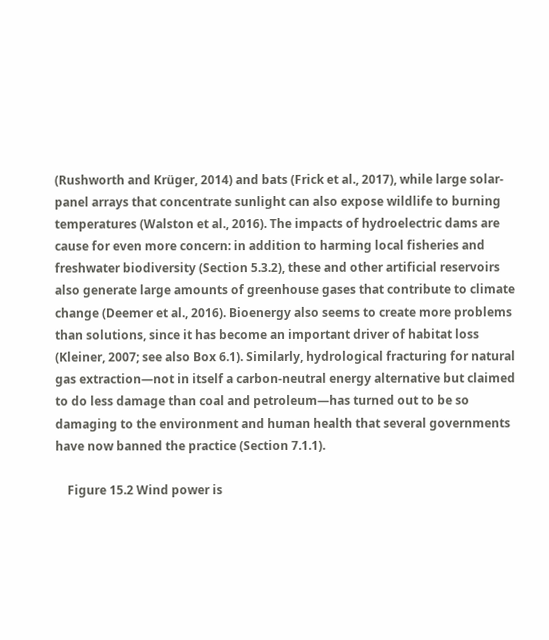(Rushworth and Krüger, 2014) and bats (Frick et al., 2017), while large solar-panel arrays that concentrate sunlight can also expose wildlife to burning temperatures (Walston et al., 2016). The impacts of hydroelectric dams are cause for even more concern: in addition to harming local fisheries and freshwater biodiversity (Section 5.3.2), these and other artificial reservoirs also generate large amounts of greenhouse gases that contribute to climate change (Deemer et al., 2016). Bioenergy also seems to create more problems than solutions, since it has become an important driver of habitat loss (Kleiner, 2007; see also Box 6.1). Similarly, hydrological fracturing for natural gas extraction—not in itself a carbon-neutral energy alternative but claimed to do less damage than coal and petroleum—has turned out to be so damaging to the environment and human health that several governments have now banned the practice (Section 7.1.1).

    Figure 15.2 Wind power is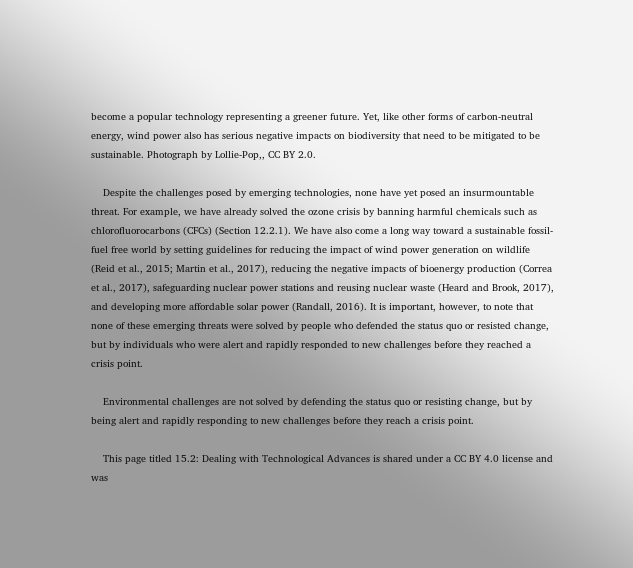become a popular technology representing a greener future. Yet, like other forms of carbon-neutral energy, wind power also has serious negative impacts on biodiversity that need to be mitigated to be sustainable. Photograph by Lollie-Pop,, CC BY 2.0.

    Despite the challenges posed by emerging technologies, none have yet posed an insurmountable threat. For example, we have already solved the ozone crisis by banning harmful chemicals such as chlorofluorocarbons (CFCs) (Section 12.2.1). We have also come a long way toward a sustainable fossil-fuel free world by setting guidelines for reducing the impact of wind power generation on wildlife (Reid et al., 2015; Martin et al., 2017), reducing the negative impacts of bioenergy production (Correa et al., 2017), safeguarding nuclear power stations and reusing nuclear waste (Heard and Brook, 2017), and developing more affordable solar power (Randall, 2016). It is important, however, to note that none of these emerging threats were solved by people who defended the status quo or resisted change, but by individuals who were alert and rapidly responded to new challenges before they reached a crisis point.

    Environmental challenges are not solved by defending the status quo or resisting change, but by being alert and rapidly responding to new challenges before they reach a crisis point.

    This page titled 15.2: Dealing with Technological Advances is shared under a CC BY 4.0 license and was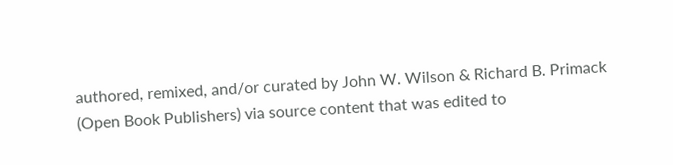authored, remixed, and/or curated by John W. Wilson & Richard B. Primack (Open Book Publishers) via source content that was edited to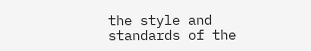the style and standards of the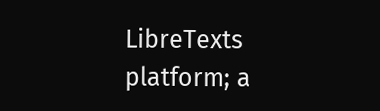LibreTexts platform; a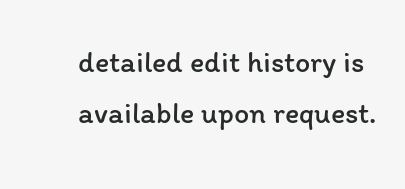detailed edit history is available upon request.